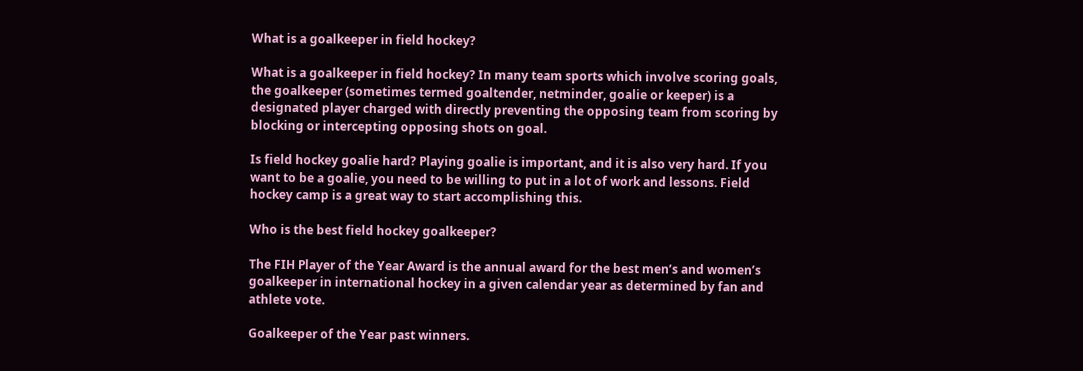What is a goalkeeper in field hockey?

What is a goalkeeper in field hockey? In many team sports which involve scoring goals, the goalkeeper (sometimes termed goaltender, netminder, goalie or keeper) is a designated player charged with directly preventing the opposing team from scoring by blocking or intercepting opposing shots on goal.

Is field hockey goalie hard? Playing goalie is important, and it is also very hard. If you want to be a goalie, you need to be willing to put in a lot of work and lessons. Field hockey camp is a great way to start accomplishing this.

Who is the best field hockey goalkeeper?

The FIH Player of the Year Award is the annual award for the best men’s and women’s goalkeeper in international hockey in a given calendar year as determined by fan and athlete vote.

Goalkeeper of the Year past winners.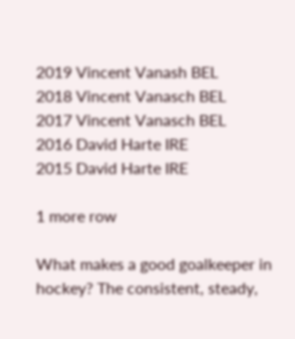2019 Vincent Vanash BEL
2018 Vincent Vanasch BEL
2017 Vincent Vanasch BEL
2016 David Harte IRE
2015 David Harte IRE

1 more row

What makes a good goalkeeper in hockey? The consistent, steady,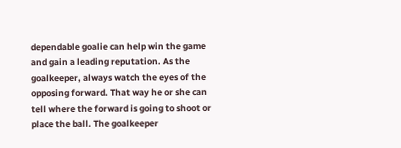dependable goalie can help win the game and gain a leading reputation. As the goalkeeper, always watch the eyes of the opposing forward. That way he or she can tell where the forward is going to shoot or place the ball. The goalkeeper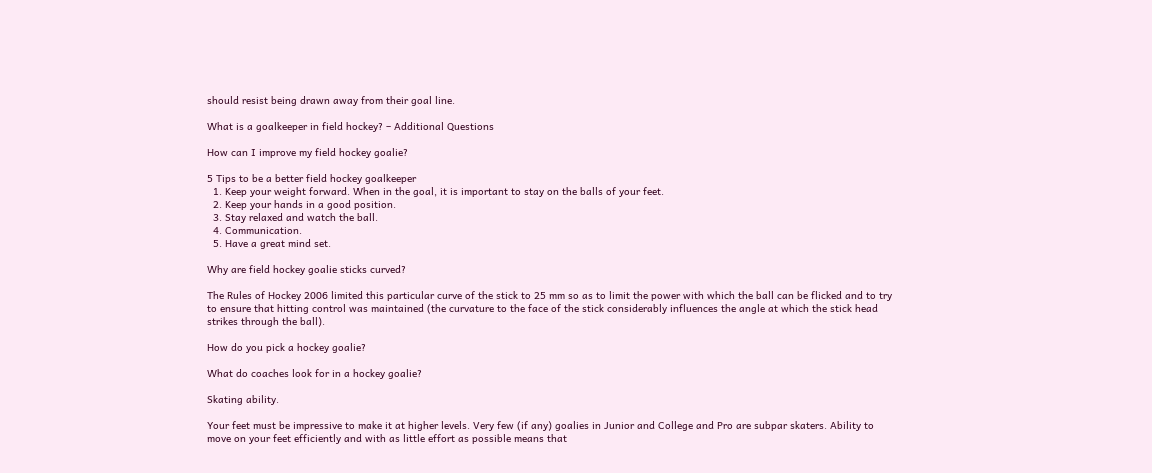should resist being drawn away from their goal line.

What is a goalkeeper in field hockey? – Additional Questions

How can I improve my field hockey goalie?

5 Tips to be a better field hockey goalkeeper
  1. Keep your weight forward. When in the goal, it is important to stay on the balls of your feet.
  2. Keep your hands in a good position.
  3. Stay relaxed and watch the ball.
  4. Communication.
  5. Have a great mind set.

Why are field hockey goalie sticks curved?

The Rules of Hockey 2006 limited this particular curve of the stick to 25 mm so as to limit the power with which the ball can be flicked and to try to ensure that hitting control was maintained (the curvature to the face of the stick considerably influences the angle at which the stick head strikes through the ball).

How do you pick a hockey goalie?

What do coaches look for in a hockey goalie?

Skating ability.

Your feet must be impressive to make it at higher levels. Very few (if any) goalies in Junior and College and Pro are subpar skaters. Ability to move on your feet efficiently and with as little effort as possible means that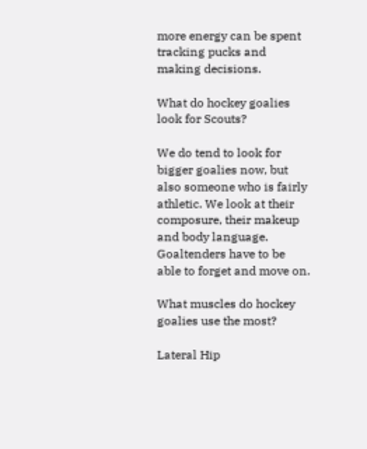more energy can be spent tracking pucks and making decisions.

What do hockey goalies look for Scouts?

We do tend to look for bigger goalies now, but also someone who is fairly athletic. We look at their composure, their makeup and body language. Goaltenders have to be able to forget and move on.

What muscles do hockey goalies use the most?

Lateral Hip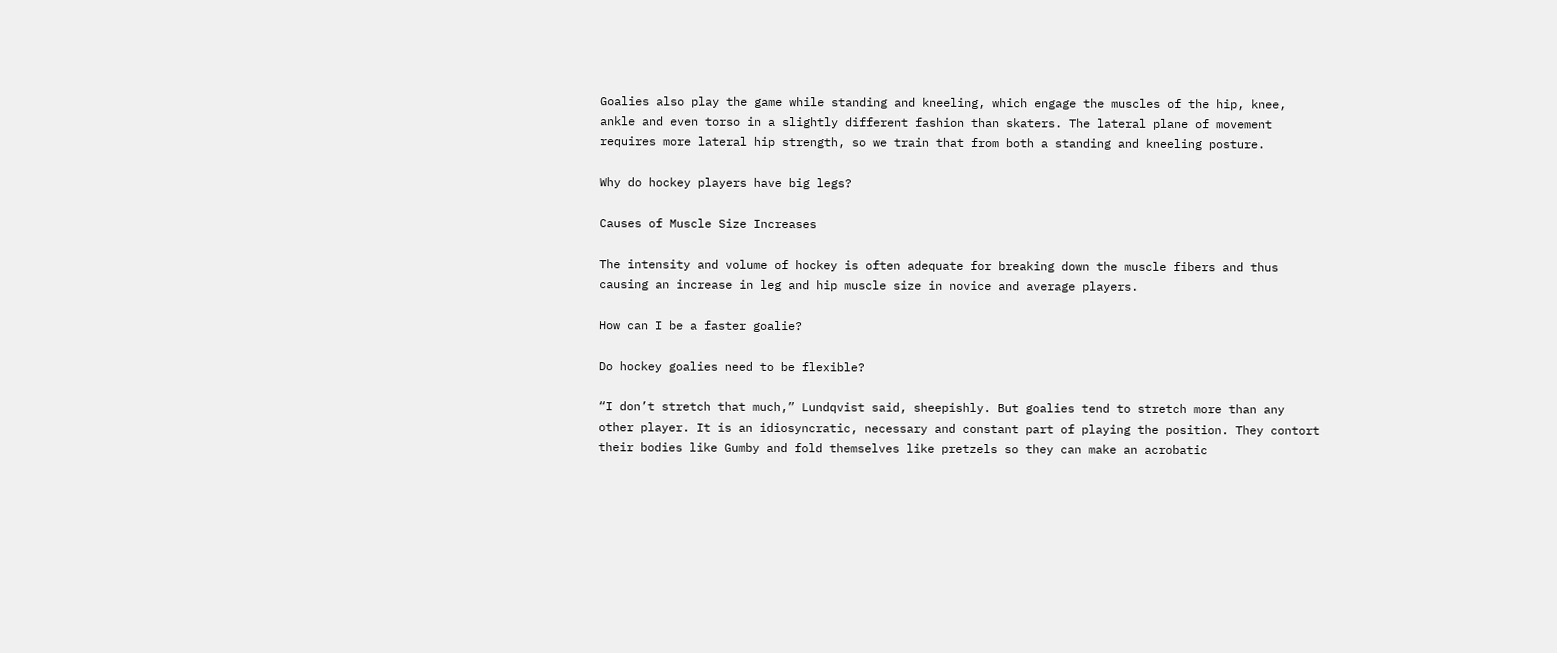Goalies also play the game while standing and kneeling, which engage the muscles of the hip, knee, ankle and even torso in a slightly different fashion than skaters. The lateral plane of movement requires more lateral hip strength, so we train that from both a standing and kneeling posture.

Why do hockey players have big legs?

Causes of Muscle Size Increases

The intensity and volume of hockey is often adequate for breaking down the muscle fibers and thus causing an increase in leg and hip muscle size in novice and average players.

How can I be a faster goalie?

Do hockey goalies need to be flexible?

“I don’t stretch that much,” Lundqvist said, sheepishly. But goalies tend to stretch more than any other player. It is an idiosyncratic, necessary and constant part of playing the position. They contort their bodies like Gumby and fold themselves like pretzels so they can make an acrobatic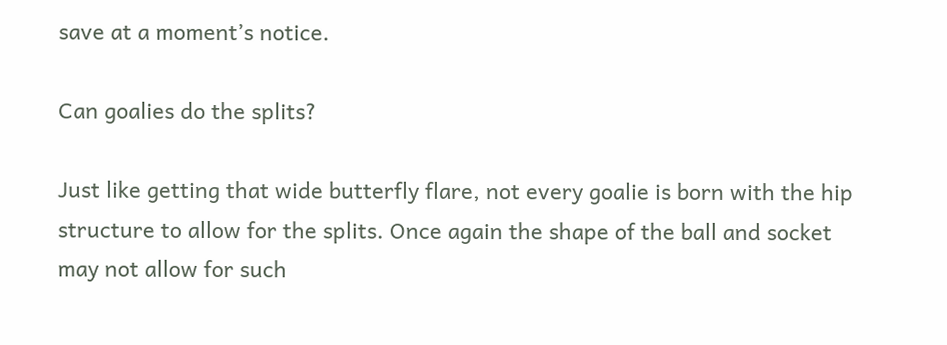save at a moment’s notice.

Can goalies do the splits?

Just like getting that wide butterfly flare, not every goalie is born with the hip structure to allow for the splits. Once again the shape of the ball and socket may not allow for such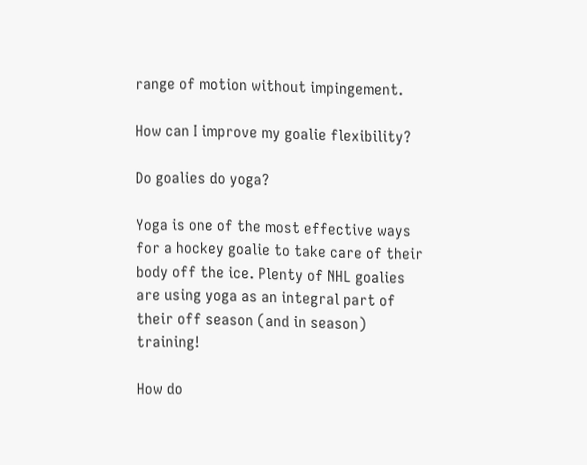range of motion without impingement.

How can I improve my goalie flexibility?

Do goalies do yoga?

Yoga is one of the most effective ways for a hockey goalie to take care of their body off the ice. Plenty of NHL goalies are using yoga as an integral part of their off season (and in season) training!

How do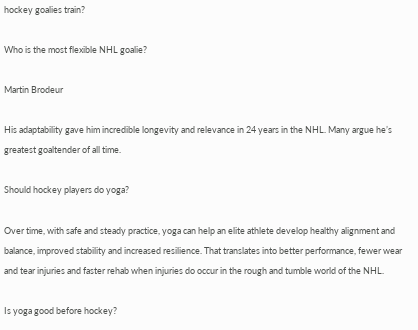hockey goalies train?

Who is the most flexible NHL goalie?

Martin Brodeur

His adaptability gave him incredible longevity and relevance in 24 years in the NHL. Many argue he’s greatest goaltender of all time.

Should hockey players do yoga?

Over time, with safe and steady practice, yoga can help an elite athlete develop healthy alignment and balance, improved stability and increased resilience. That translates into better performance, fewer wear and tear injuries and faster rehab when injuries do occur in the rough and tumble world of the NHL.

Is yoga good before hockey?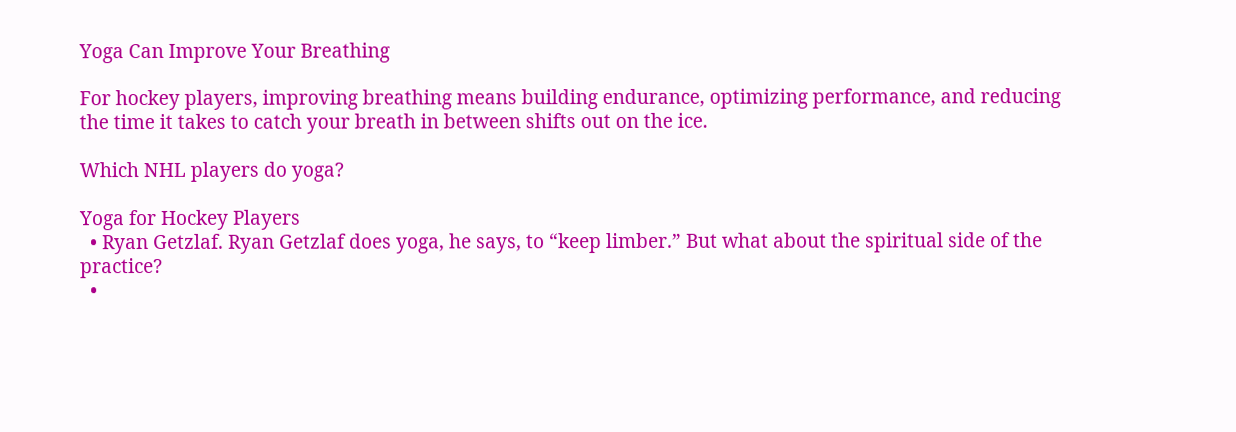Yoga Can Improve Your Breathing

For hockey players, improving breathing means building endurance, optimizing performance, and reducing the time it takes to catch your breath in between shifts out on the ice.

Which NHL players do yoga?

Yoga for Hockey Players
  • Ryan Getzlaf. Ryan Getzlaf does yoga, he says, to “keep limber.” But what about the spiritual side of the practice?
  •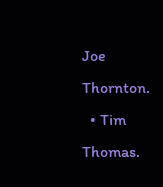Joe Thornton.
  • Tim Thomas.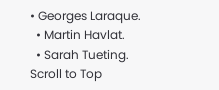• Georges Laraque.
  • Martin Havlat.
  • Sarah Tueting.
Scroll to Top